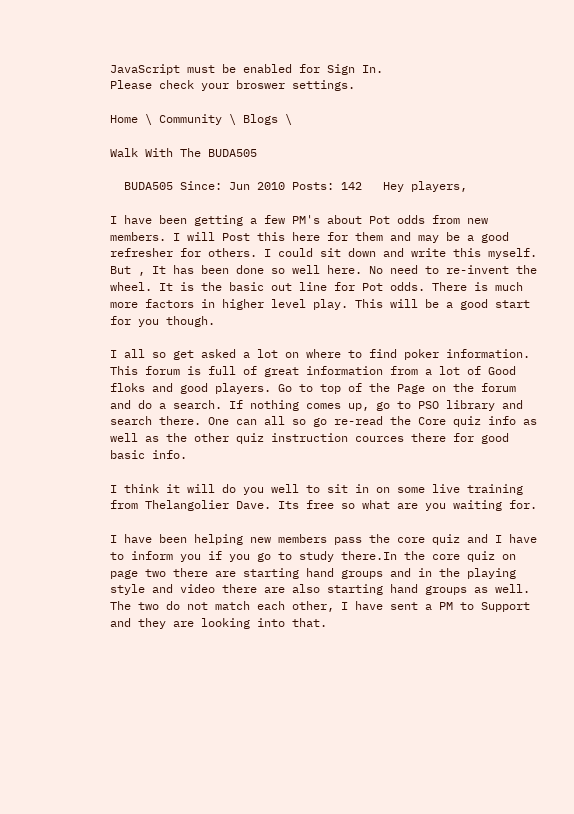JavaScript must be enabled for Sign In.
Please check your broswer settings.

Home \ Community \ Blogs \

Walk With The BUDA505

  BUDA505 Since: Jun 2010 Posts: 142   Hey players,

I have been getting a few PM's about Pot odds from new members. I will Post this here for them and may be a good refresher for others. I could sit down and write this myself. But , It has been done so well here. No need to re-invent the wheel. It is the basic out line for Pot odds. There is much more factors in higher level play. This will be a good start for you though.

I all so get asked a lot on where to find poker information. This forum is full of great information from a lot of Good floks and good players. Go to top of the Page on the forum and do a search. If nothing comes up, go to PSO library and search there. One can all so go re-read the Core quiz info as well as the other quiz instruction cources there for good basic info.

I think it will do you well to sit in on some live training from Thelangolier Dave. Its free so what are you waiting for.

I have been helping new members pass the core quiz and I have to inform you if you go to study there.In the core quiz on page two there are starting hand groups and in the playing style and video there are also starting hand groups as well. The two do not match each other, I have sent a PM to Support and they are looking into that.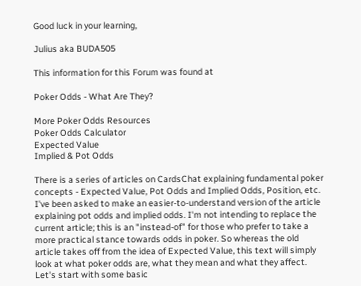Good luck in your learning,

Julius aka BUDA505

This information for this Forum was found at

Poker Odds - What Are They?

More Poker Odds Resources
Poker Odds Calculator
Expected Value
Implied & Pot Odds

There is a series of articles on CardsChat explaining fundamental poker concepts - Expected Value, Pot Odds and Implied Odds, Position, etc. I've been asked to make an easier-to-understand version of the article explaining pot odds and implied odds. I'm not intending to replace the current article; this is an "instead-of" for those who prefer to take a more practical stance towards odds in poker. So whereas the old article takes off from the idea of Expected Value, this text will simply look at what poker odds are, what they mean and what they affect. Let's start with some basic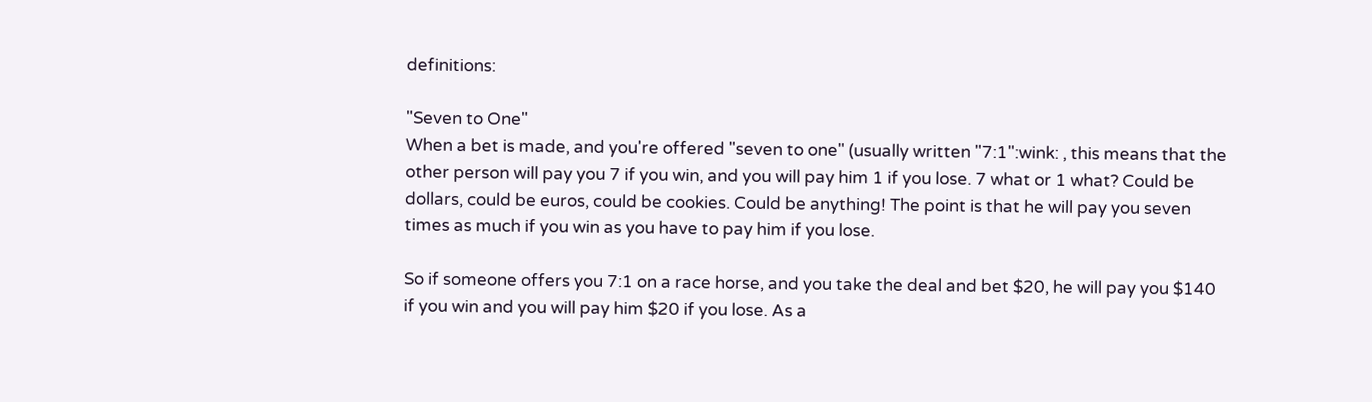definitions:

"Seven to One"
When a bet is made, and you're offered "seven to one" (usually written "7:1":wink: , this means that the other person will pay you 7 if you win, and you will pay him 1 if you lose. 7 what or 1 what? Could be dollars, could be euros, could be cookies. Could be anything! The point is that he will pay you seven times as much if you win as you have to pay him if you lose.

So if someone offers you 7:1 on a race horse, and you take the deal and bet $20, he will pay you $140 if you win and you will pay him $20 if you lose. As a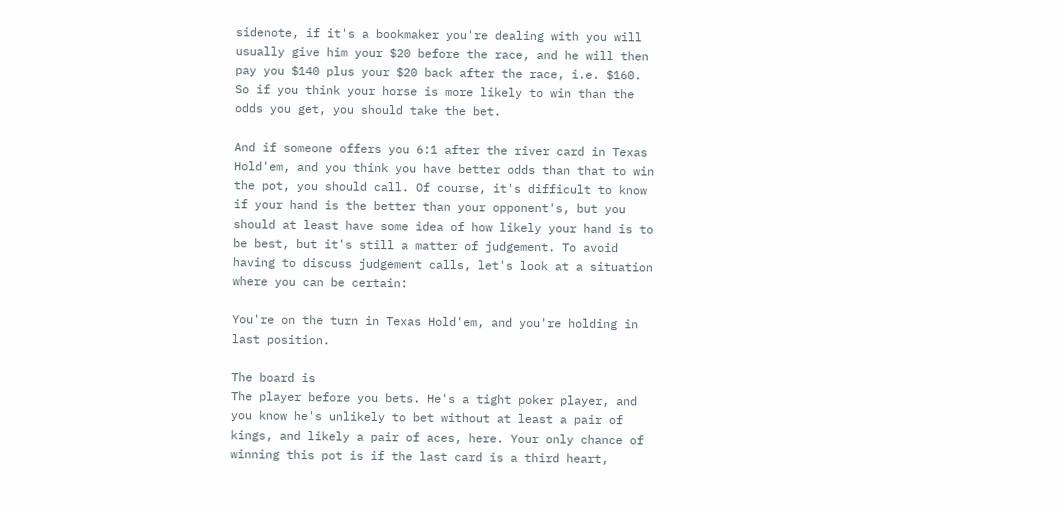sidenote, if it's a bookmaker you're dealing with you will usually give him your $20 before the race, and he will then pay you $140 plus your $20 back after the race, i.e. $160. So if you think your horse is more likely to win than the odds you get, you should take the bet.

And if someone offers you 6:1 after the river card in Texas Hold'em, and you think you have better odds than that to win the pot, you should call. Of course, it's difficult to know if your hand is the better than your opponent's, but you should at least have some idea of how likely your hand is to be best, but it's still a matter of judgement. To avoid having to discuss judgement calls, let's look at a situation where you can be certain:

You're on the turn in Texas Hold'em, and you're holding in last position.

The board is
The player before you bets. He's a tight poker player, and you know he's unlikely to bet without at least a pair of kings, and likely a pair of aces, here. Your only chance of winning this pot is if the last card is a third heart,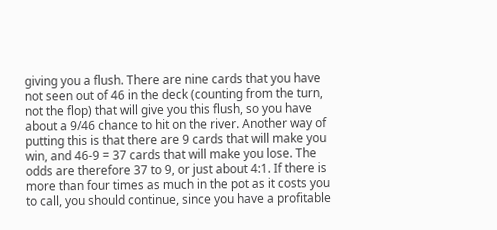giving you a flush. There are nine cards that you have not seen out of 46 in the deck (counting from the turn, not the flop) that will give you this flush, so you have about a 9/46 chance to hit on the river. Another way of putting this is that there are 9 cards that will make you win, and 46-9 = 37 cards that will make you lose. The odds are therefore 37 to 9, or just about 4:1. If there is more than four times as much in the pot as it costs you to call, you should continue, since you have a profitable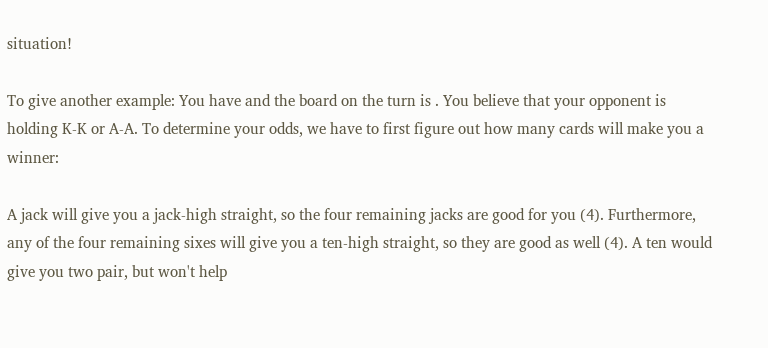situation!

To give another example: You have and the board on the turn is . You believe that your opponent is holding K-K or A-A. To determine your odds, we have to first figure out how many cards will make you a winner:

A jack will give you a jack-high straight, so the four remaining jacks are good for you (4). Furthermore, any of the four remaining sixes will give you a ten-high straight, so they are good as well (4). A ten would give you two pair, but won't help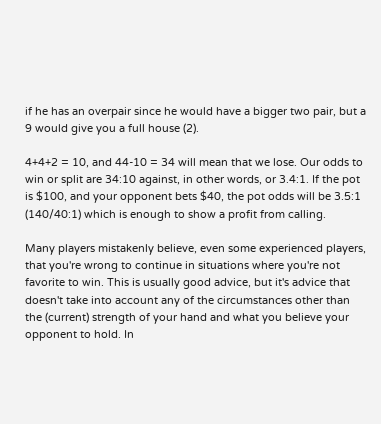if he has an overpair since he would have a bigger two pair, but a 9 would give you a full house (2).

4+4+2 = 10, and 44-10 = 34 will mean that we lose. Our odds to win or split are 34:10 against, in other words, or 3.4:1. If the pot is $100, and your opponent bets $40, the pot odds will be 3.5:1 (140/40:1) which is enough to show a profit from calling.

Many players mistakenly believe, even some experienced players, that you're wrong to continue in situations where you're not favorite to win. This is usually good advice, but it's advice that doesn't take into account any of the circumstances other than the (current) strength of your hand and what you believe your opponent to hold. In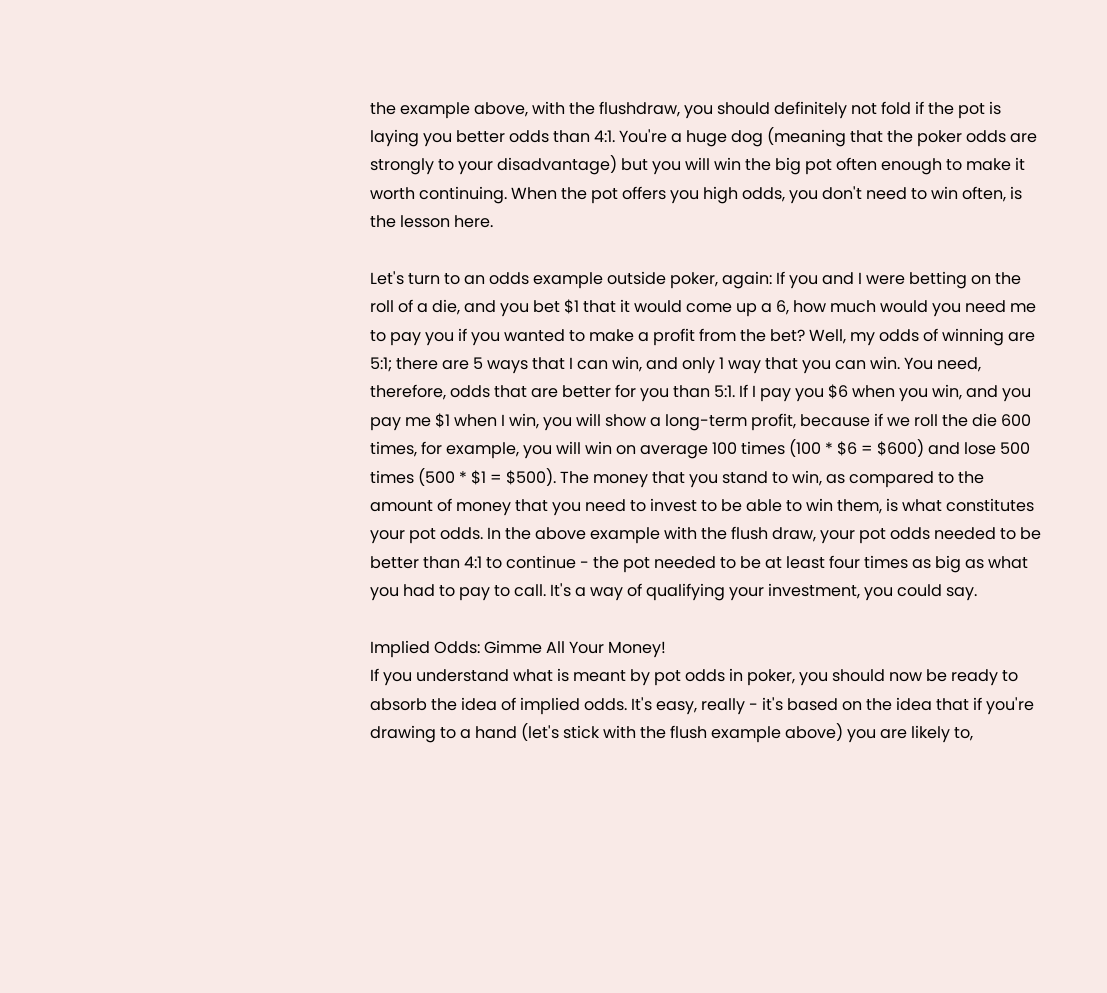the example above, with the flushdraw, you should definitely not fold if the pot is laying you better odds than 4:1. You're a huge dog (meaning that the poker odds are strongly to your disadvantage) but you will win the big pot often enough to make it worth continuing. When the pot offers you high odds, you don't need to win often, is the lesson here.

Let's turn to an odds example outside poker, again: If you and I were betting on the roll of a die, and you bet $1 that it would come up a 6, how much would you need me to pay you if you wanted to make a profit from the bet? Well, my odds of winning are 5:1; there are 5 ways that I can win, and only 1 way that you can win. You need, therefore, odds that are better for you than 5:1. If I pay you $6 when you win, and you pay me $1 when I win, you will show a long-term profit, because if we roll the die 600 times, for example, you will win on average 100 times (100 * $6 = $600) and lose 500 times (500 * $1 = $500). The money that you stand to win, as compared to the amount of money that you need to invest to be able to win them, is what constitutes your pot odds. In the above example with the flush draw, your pot odds needed to be better than 4:1 to continue - the pot needed to be at least four times as big as what you had to pay to call. It's a way of qualifying your investment, you could say.

Implied Odds: Gimme All Your Money!
If you understand what is meant by pot odds in poker, you should now be ready to absorb the idea of implied odds. It's easy, really - it's based on the idea that if you're drawing to a hand (let's stick with the flush example above) you are likely to,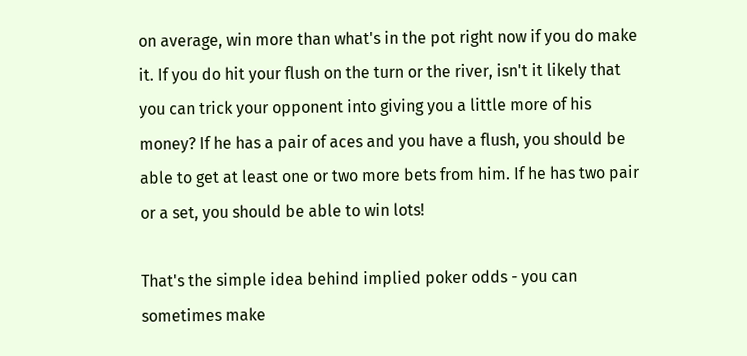on average, win more than what's in the pot right now if you do make it. If you do hit your flush on the turn or the river, isn't it likely that you can trick your opponent into giving you a little more of his money? If he has a pair of aces and you have a flush, you should be able to get at least one or two more bets from him. If he has two pair or a set, you should be able to win lots!

That's the simple idea behind implied poker odds - you can sometimes make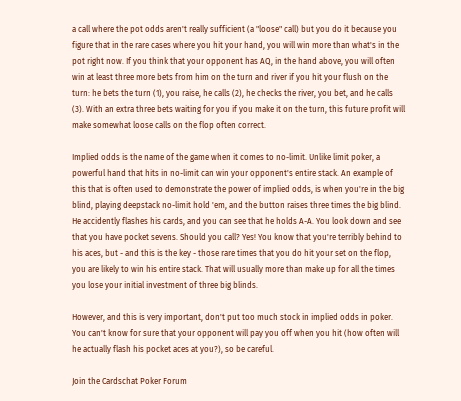a call where the pot odds aren't really sufficient (a "loose" call) but you do it because you figure that in the rare cases where you hit your hand, you will win more than what's in the pot right now. If you think that your opponent has AQ, in the hand above, you will often win at least three more bets from him on the turn and river if you hit your flush on the turn: he bets the turn (1), you raise, he calls (2), he checks the river, you bet, and he calls (3). With an extra three bets waiting for you if you make it on the turn, this future profit will make somewhat loose calls on the flop often correct.

Implied odds is the name of the game when it comes to no-limit. Unlike limit poker, a powerful hand that hits in no-limit can win your opponent's entire stack. An example of this that is often used to demonstrate the power of implied odds, is when you're in the big blind, playing deepstack no-limit hold 'em, and the button raises three times the big blind. He accidently flashes his cards, and you can see that he holds A-A. You look down and see that you have pocket sevens. Should you call? Yes! You know that you're terribly behind to his aces, but - and this is the key - those rare times that you do hit your set on the flop, you are likely to win his entire stack. That will usually more than make up for all the times you lose your initial investment of three big blinds.

However, and this is very important, don't put too much stock in implied odds in poker. You can't know for sure that your opponent will pay you off when you hit (how often will he actually flash his pocket aces at you?), so be careful.

Join the Cardschat Poker Forum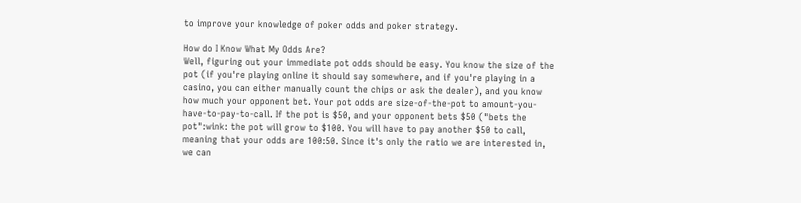to improve your knowledge of poker odds and poker strategy.

How do I Know What My Odds Are?
Well, figuring out your immediate pot odds should be easy. You know the size of the pot (if you're playing online it should say somewhere, and if you're playing in a casino, you can either manually count the chips or ask the dealer), and you know how much your opponent bet. Your pot odds are size-of-the-pot to amount-you-have-to-pay-to-call. If the pot is $50, and your opponent bets $50 ("bets the pot":wink: the pot will grow to $100. You will have to pay another $50 to call, meaning that your odds are 100:50. Since it's only the ratio we are interested in, we can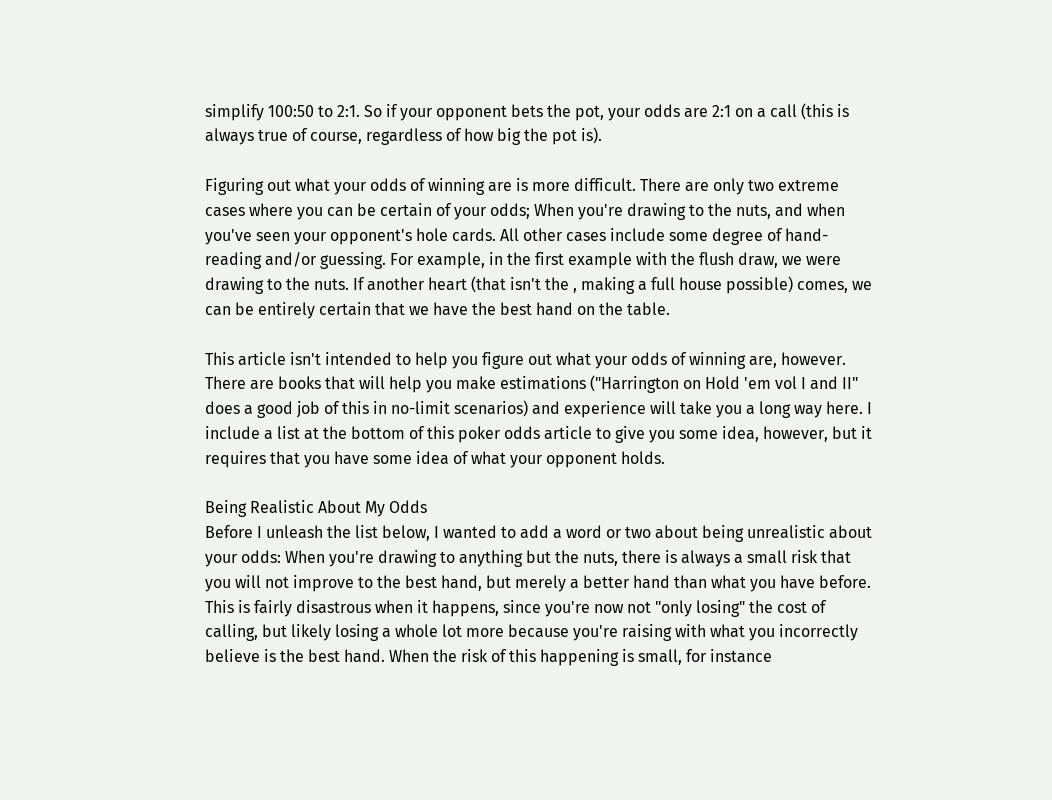simplify 100:50 to 2:1. So if your opponent bets the pot, your odds are 2:1 on a call (this is always true of course, regardless of how big the pot is).

Figuring out what your odds of winning are is more difficult. There are only two extreme cases where you can be certain of your odds; When you're drawing to the nuts, and when you've seen your opponent's hole cards. All other cases include some degree of hand-reading and/or guessing. For example, in the first example with the flush draw, we were drawing to the nuts. If another heart (that isn't the , making a full house possible) comes, we can be entirely certain that we have the best hand on the table.

This article isn't intended to help you figure out what your odds of winning are, however. There are books that will help you make estimations ("Harrington on Hold 'em vol I and II" does a good job of this in no-limit scenarios) and experience will take you a long way here. I include a list at the bottom of this poker odds article to give you some idea, however, but it requires that you have some idea of what your opponent holds.

Being Realistic About My Odds
Before I unleash the list below, I wanted to add a word or two about being unrealistic about your odds: When you're drawing to anything but the nuts, there is always a small risk that you will not improve to the best hand, but merely a better hand than what you have before. This is fairly disastrous when it happens, since you're now not "only losing" the cost of calling, but likely losing a whole lot more because you're raising with what you incorrectly believe is the best hand. When the risk of this happening is small, for instance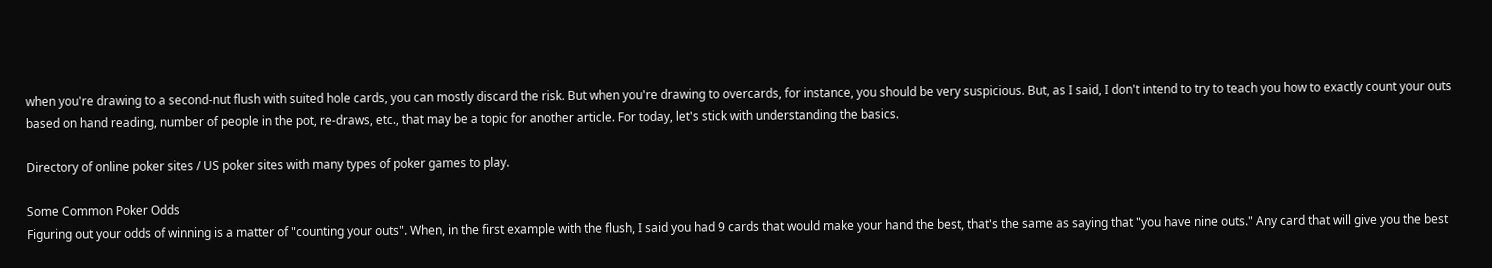when you're drawing to a second-nut flush with suited hole cards, you can mostly discard the risk. But when you're drawing to overcards, for instance, you should be very suspicious. But, as I said, I don't intend to try to teach you how to exactly count your outs based on hand reading, number of people in the pot, re-draws, etc., that may be a topic for another article. For today, let's stick with understanding the basics.

Directory of online poker sites / US poker sites with many types of poker games to play.

Some Common Poker Odds
Figuring out your odds of winning is a matter of "counting your outs". When, in the first example with the flush, I said you had 9 cards that would make your hand the best, that's the same as saying that "you have nine outs." Any card that will give you the best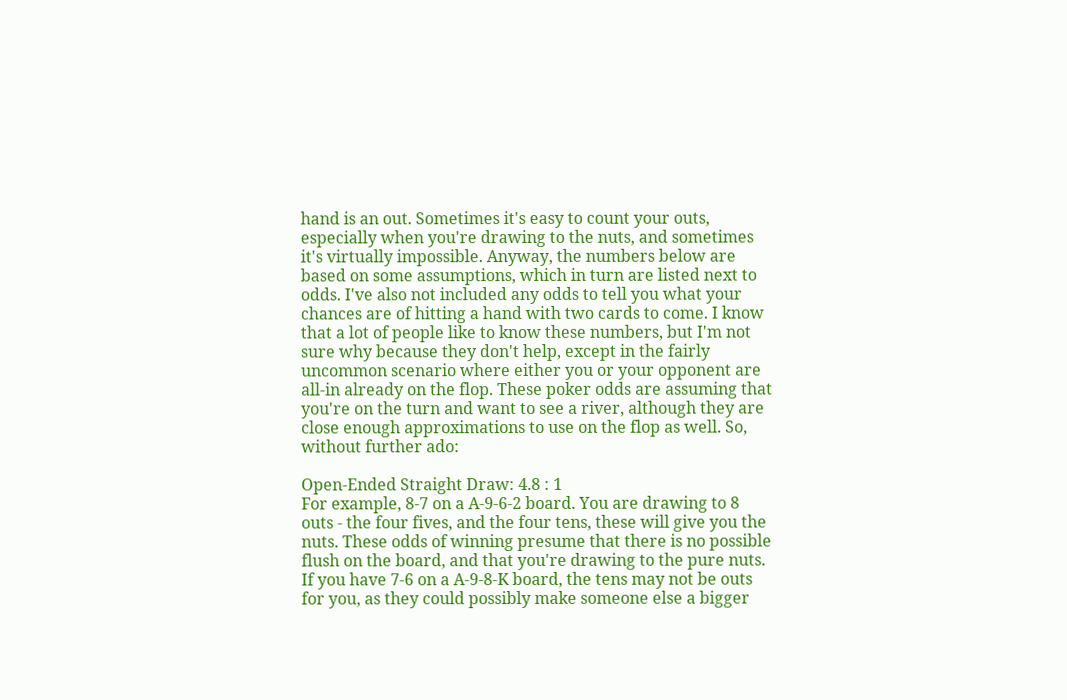hand is an out. Sometimes it's easy to count your outs, especially when you're drawing to the nuts, and sometimes it's virtually impossible. Anyway, the numbers below are based on some assumptions, which in turn are listed next to odds. I've also not included any odds to tell you what your chances are of hitting a hand with two cards to come. I know that a lot of people like to know these numbers, but I'm not sure why because they don't help, except in the fairly uncommon scenario where either you or your opponent are all-in already on the flop. These poker odds are assuming that you're on the turn and want to see a river, although they are close enough approximations to use on the flop as well. So, without further ado:

Open-Ended Straight Draw: 4.8 : 1
For example, 8-7 on a A-9-6-2 board. You are drawing to 8 outs - the four fives, and the four tens, these will give you the nuts. These odds of winning presume that there is no possible flush on the board, and that you're drawing to the pure nuts. If you have 7-6 on a A-9-8-K board, the tens may not be outs for you, as they could possibly make someone else a bigger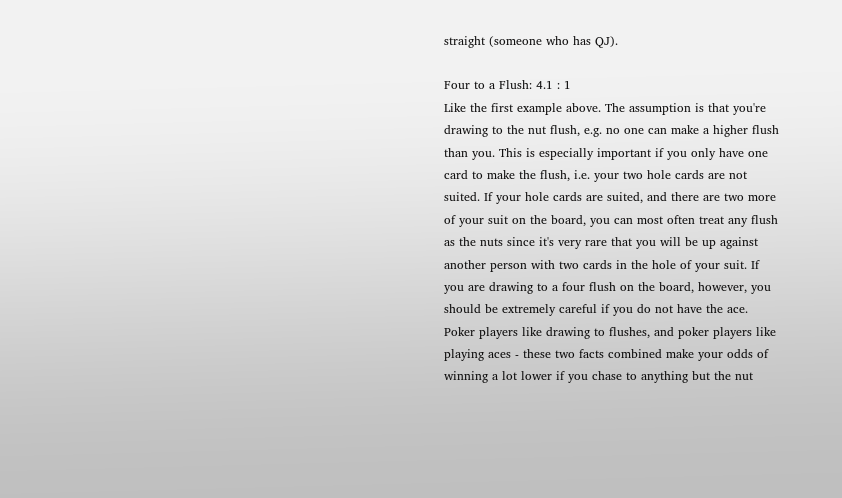straight (someone who has QJ).

Four to a Flush: 4.1 : 1
Like the first example above. The assumption is that you're drawing to the nut flush, e.g. no one can make a higher flush than you. This is especially important if you only have one card to make the flush, i.e. your two hole cards are not suited. If your hole cards are suited, and there are two more of your suit on the board, you can most often treat any flush as the nuts since it's very rare that you will be up against another person with two cards in the hole of your suit. If you are drawing to a four flush on the board, however, you should be extremely careful if you do not have the ace. Poker players like drawing to flushes, and poker players like playing aces - these two facts combined make your odds of winning a lot lower if you chase to anything but the nut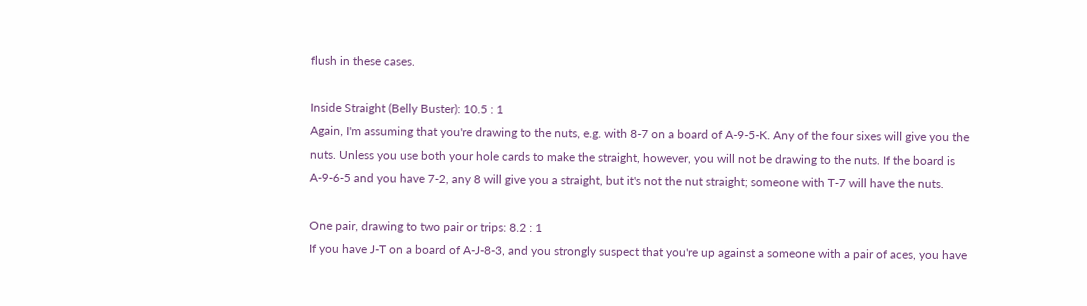flush in these cases.

Inside Straight (Belly Buster): 10.5 : 1
Again, I'm assuming that you're drawing to the nuts, e.g. with 8-7 on a board of A-9-5-K. Any of the four sixes will give you the nuts. Unless you use both your hole cards to make the straight, however, you will not be drawing to the nuts. If the board is A-9-6-5 and you have 7-2, any 8 will give you a straight, but it's not the nut straight; someone with T-7 will have the nuts.

One pair, drawing to two pair or trips: 8.2 : 1
If you have J-T on a board of A-J-8-3, and you strongly suspect that you're up against a someone with a pair of aces, you have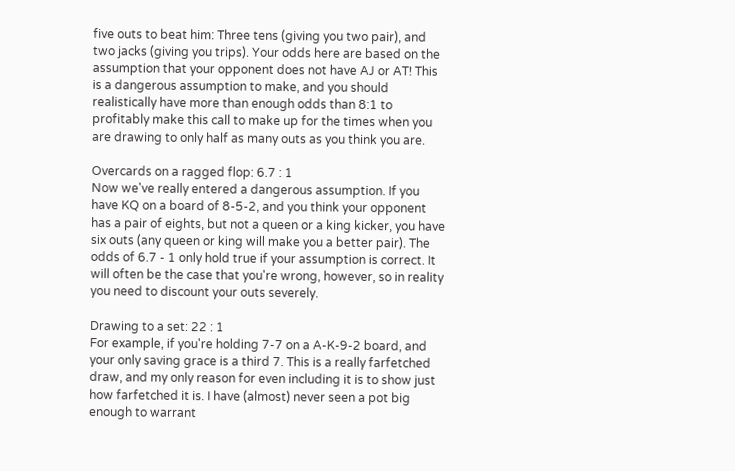five outs to beat him: Three tens (giving you two pair), and two jacks (giving you trips). Your odds here are based on the assumption that your opponent does not have AJ or AT! This is a dangerous assumption to make, and you should realistically have more than enough odds than 8:1 to profitably make this call to make up for the times when you are drawing to only half as many outs as you think you are.

Overcards on a ragged flop: 6.7 : 1
Now we've really entered a dangerous assumption. If you have KQ on a board of 8-5-2, and you think your opponent has a pair of eights, but not a queen or a king kicker, you have six outs (any queen or king will make you a better pair). The odds of 6.7 - 1 only hold true if your assumption is correct. It will often be the case that you're wrong, however, so in reality you need to discount your outs severely.

Drawing to a set: 22 : 1
For example, if you're holding 7-7 on a A-K-9-2 board, and your only saving grace is a third 7. This is a really farfetched draw, and my only reason for even including it is to show just how farfetched it is. I have (almost) never seen a pot big enough to warrant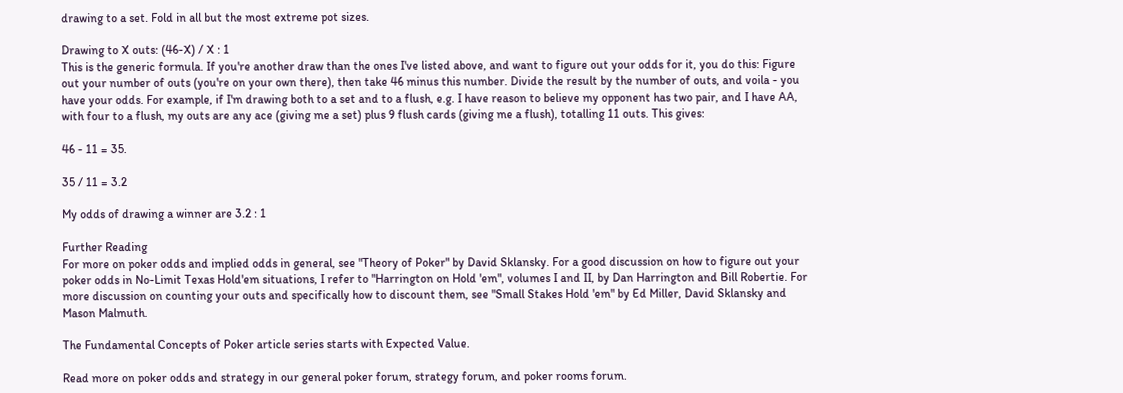drawing to a set. Fold in all but the most extreme pot sizes.

Drawing to X outs: (46-X) / X : 1
This is the generic formula. If you're another draw than the ones I've listed above, and want to figure out your odds for it, you do this: Figure out your number of outs (you're on your own there), then take 46 minus this number. Divide the result by the number of outs, and voila - you have your odds. For example, if I'm drawing both to a set and to a flush, e.g. I have reason to believe my opponent has two pair, and I have AA, with four to a flush, my outs are any ace (giving me a set) plus 9 flush cards (giving me a flush), totalling 11 outs. This gives:

46 - 11 = 35.

35 / 11 = 3.2

My odds of drawing a winner are 3.2 : 1

Further Reading
For more on poker odds and implied odds in general, see "Theory of Poker" by David Sklansky. For a good discussion on how to figure out your poker odds in No-Limit Texas Hold'em situations, I refer to "Harrington on Hold 'em", volumes I and II, by Dan Harrington and Bill Robertie. For more discussion on counting your outs and specifically how to discount them, see "Small Stakes Hold 'em" by Ed Miller, David Sklansky and Mason Malmuth.

The Fundamental Concepts of Poker article series starts with Expected Value.

Read more on poker odds and strategy in our general poker forum, strategy forum, and poker rooms forum.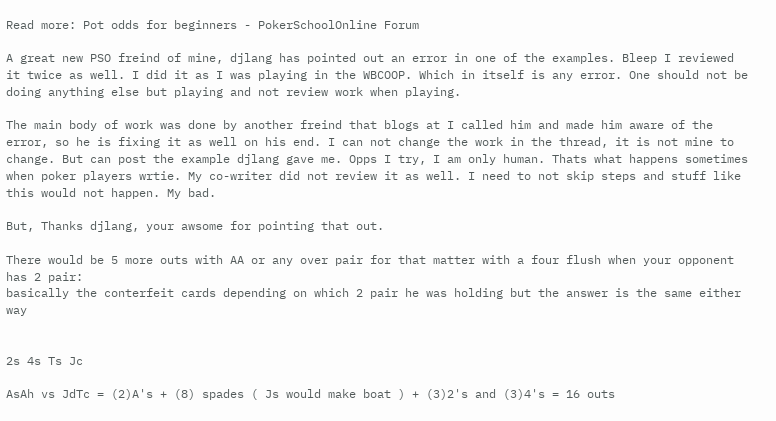Read more: Pot odds for beginners - PokerSchoolOnline Forum

A great new PSO freind of mine, djlang has pointed out an error in one of the examples. Bleep I reviewed it twice as well. I did it as I was playing in the WBCOOP. Which in itself is any error. One should not be doing anything else but playing and not review work when playing.

The main body of work was done by another freind that blogs at I called him and made him aware of the error, so he is fixing it as well on his end. I can not change the work in the thread, it is not mine to change. But can post the example djlang gave me. Opps I try, I am only human. Thats what happens sometimes when poker players wrtie. My co-writer did not review it as well. I need to not skip steps and stuff like this would not happen. My bad.

But, Thanks djlang, your awsome for pointing that out.

There would be 5 more outs with AA or any over pair for that matter with a four flush when your opponent has 2 pair:
basically the conterfeit cards depending on which 2 pair he was holding but the answer is the same either way


2s 4s Ts Jc

AsAh vs JdTc = (2)A's + (8) spades ( Js would make boat ) + (3)2's and (3)4's = 16 outs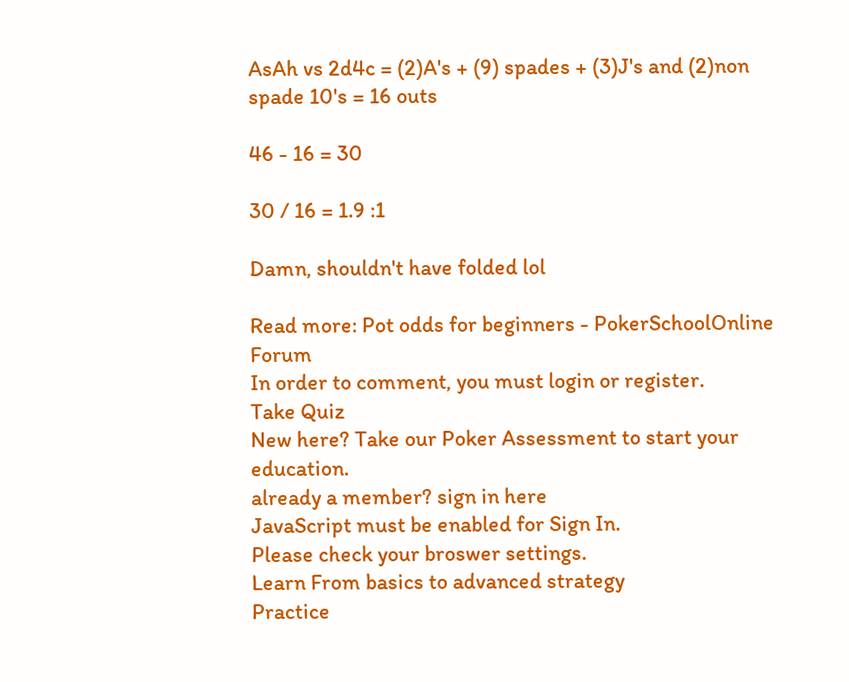AsAh vs 2d4c = (2)A's + (9) spades + (3)J's and (2)non spade 10's = 16 outs

46 - 16 = 30

30 / 16 = 1.9 :1

Damn, shouldn't have folded lol

Read more: Pot odds for beginners - PokerSchoolOnline Forum
In order to comment, you must login or register.
Take Quiz
New here? Take our Poker Assessment to start your education.
already a member? sign in here
JavaScript must be enabled for Sign In.
Please check your broswer settings.
Learn From basics to advanced strategy
Practice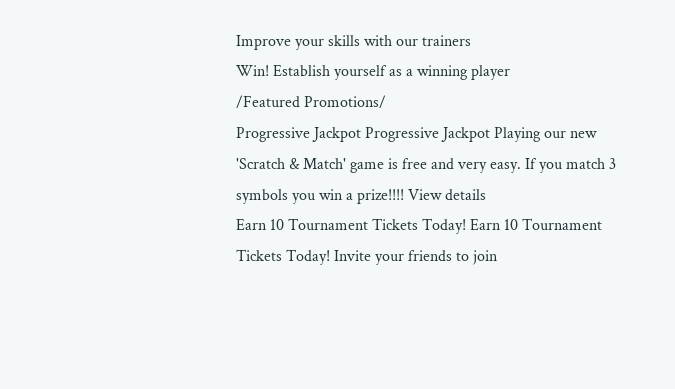Improve your skills with our trainers
Win! Establish yourself as a winning player
/Featured Promotions/
Progressive Jackpot Progressive Jackpot Playing our new 'Scratch & Match' game is free and very easy. If you match 3 symbols you win a prize!!!! View details
Earn 10 Tournament Tickets Today! Earn 10 Tournament Tickets Today! Invite your friends to join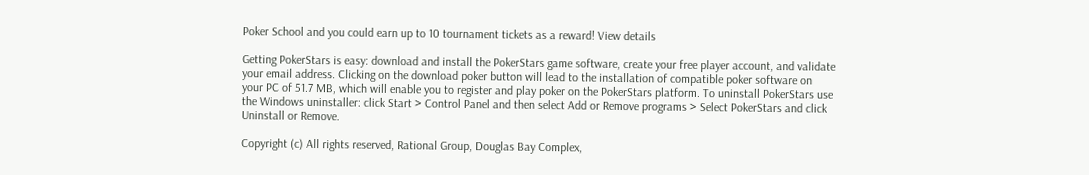Poker School and you could earn up to 10 tournament tickets as a reward! View details

Getting PokerStars is easy: download and install the PokerStars game software, create your free player account, and validate your email address. Clicking on the download poker button will lead to the installation of compatible poker software on your PC of 51.7 MB, which will enable you to register and play poker on the PokerStars platform. To uninstall PokerStars use the Windows uninstaller: click Start > Control Panel and then select Add or Remove programs > Select PokerStars and click Uninstall or Remove.

Copyright (c) All rights reserved, Rational Group, Douglas Bay Complex,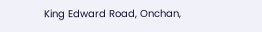King Edward Road, Onchan,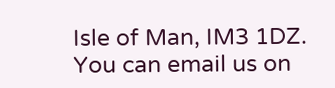Isle of Man, IM3 1DZ. You can email us on